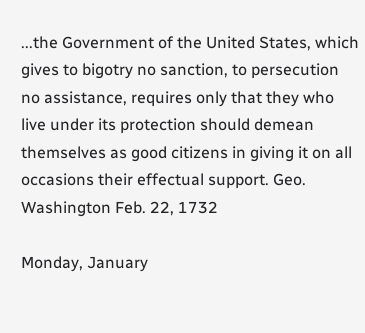...the Government of the United States, which gives to bigotry no sanction, to persecution no assistance, requires only that they who live under its protection should demean themselves as good citizens in giving it on all occasions their effectual support. Geo. Washington Feb. 22, 1732

Monday, January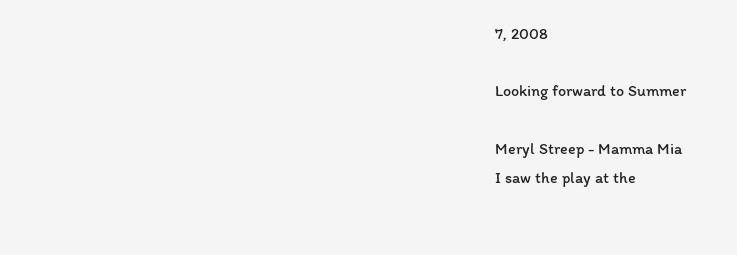7, 2008

Looking forward to Summer

Meryl Streep - Mamma Mia
I saw the play at the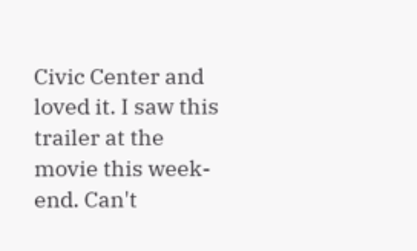Civic Center and loved it. I saw this trailer at the movie this week-end. Can't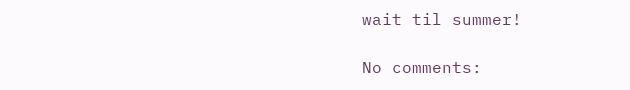wait til summer!

No comments: